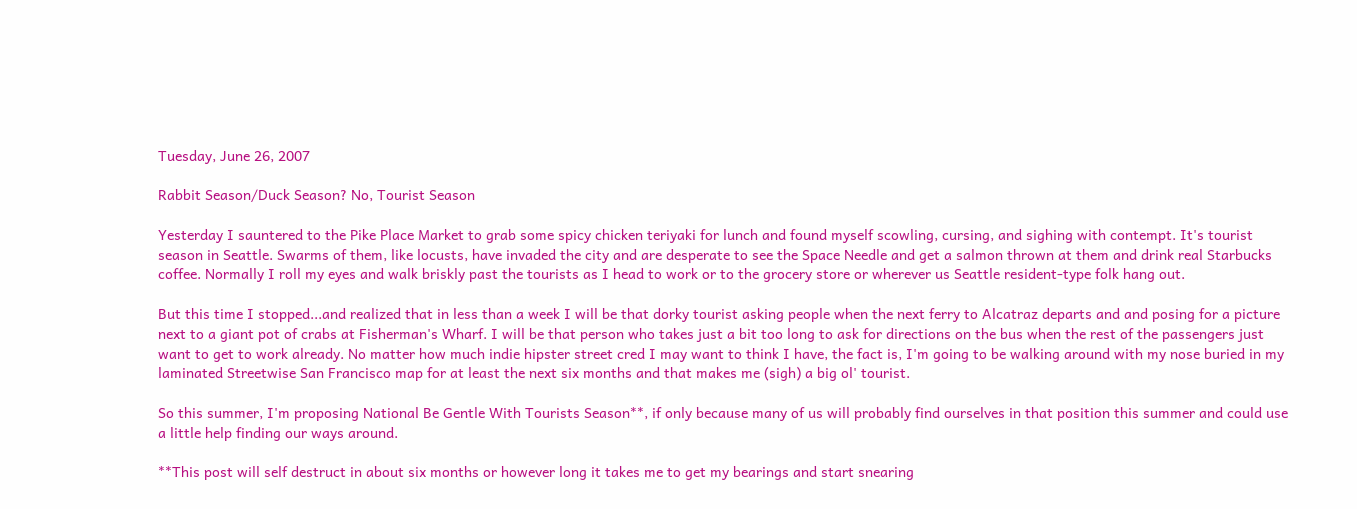Tuesday, June 26, 2007

Rabbit Season/Duck Season? No, Tourist Season

Yesterday I sauntered to the Pike Place Market to grab some spicy chicken teriyaki for lunch and found myself scowling, cursing, and sighing with contempt. It's tourist season in Seattle. Swarms of them, like locusts, have invaded the city and are desperate to see the Space Needle and get a salmon thrown at them and drink real Starbucks coffee. Normally I roll my eyes and walk briskly past the tourists as I head to work or to the grocery store or wherever us Seattle resident-type folk hang out.

But this time I stopped...and realized that in less than a week I will be that dorky tourist asking people when the next ferry to Alcatraz departs and and posing for a picture next to a giant pot of crabs at Fisherman's Wharf. I will be that person who takes just a bit too long to ask for directions on the bus when the rest of the passengers just want to get to work already. No matter how much indie hipster street cred I may want to think I have, the fact is, I'm going to be walking around with my nose buried in my laminated Streetwise San Francisco map for at least the next six months and that makes me (sigh) a big ol' tourist.

So this summer, I'm proposing National Be Gentle With Tourists Season**, if only because many of us will probably find ourselves in that position this summer and could use a little help finding our ways around.

**This post will self destruct in about six months or however long it takes me to get my bearings and start snearing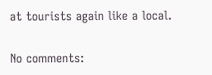at tourists again like a local.

No comments: